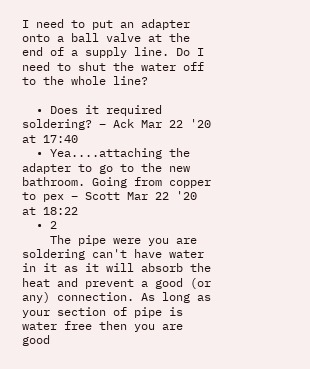I need to put an adapter onto a ball valve at the end of a supply line. Do I need to shut the water off to the whole line?

  • Does it required soldering? – Ack Mar 22 '20 at 17:40
  • Yea....attaching the adapter to go to the new bathroom. Going from copper to pex – Scott Mar 22 '20 at 18:22
  • 2
    The pipe were you are soldering can't have water in it as it will absorb the heat and prevent a good (or any) connection. As long as your section of pipe is water free then you are good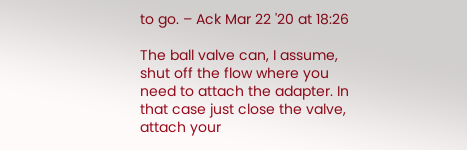to go. – Ack Mar 22 '20 at 18:26

The ball valve can, I assume, shut off the flow where you need to attach the adapter. In that case just close the valve, attach your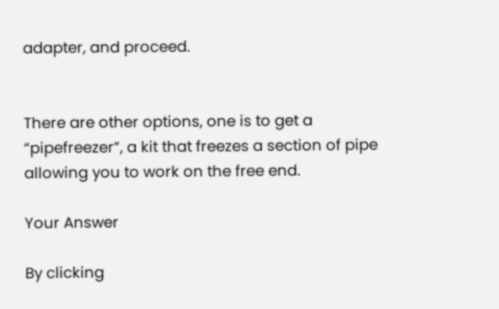adapter, and proceed.


There are other options, one is to get a “pipefreezer”, a kit that freezes a section of pipe allowing you to work on the free end.

Your Answer

By clicking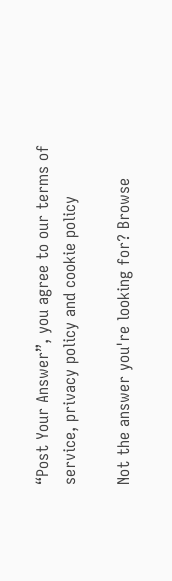“Post Your Answer”, you agree to our terms of service, privacy policy and cookie policy

Not the answer you're looking for? Browse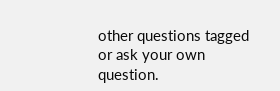other questions tagged or ask your own question.